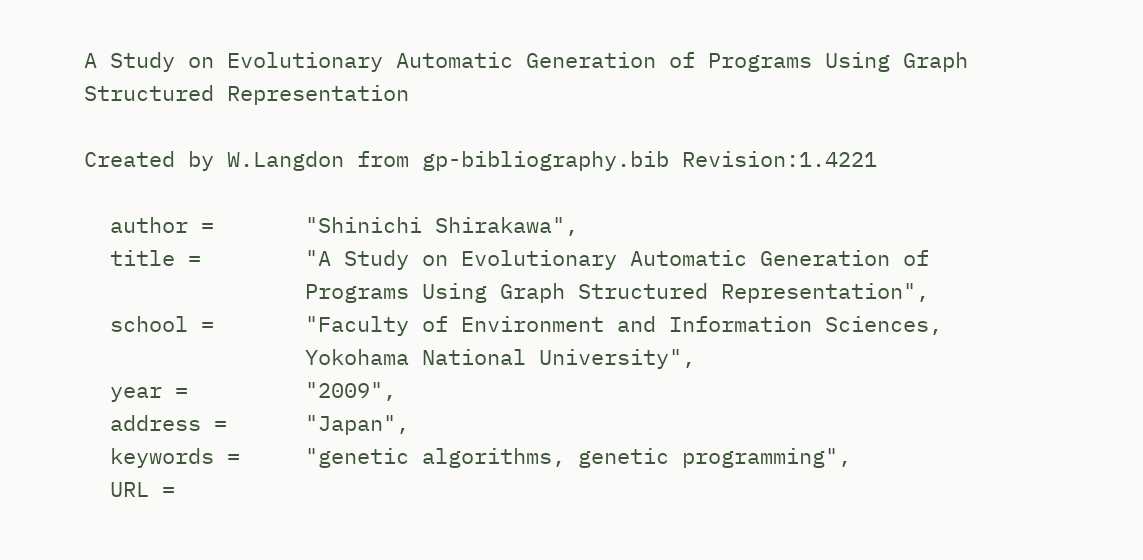A Study on Evolutionary Automatic Generation of Programs Using Graph Structured Representation

Created by W.Langdon from gp-bibliography.bib Revision:1.4221

  author =       "Shinichi Shirakawa",
  title =        "A Study on Evolutionary Automatic Generation of
                 Programs Using Graph Structured Representation",
  school =       "Faculty of Environment and Information Sciences,
                 Yokohama National University",
  year =         "2009",
  address =      "Japan",
  keywords =     "genetic algorithms, genetic programming",
  URL =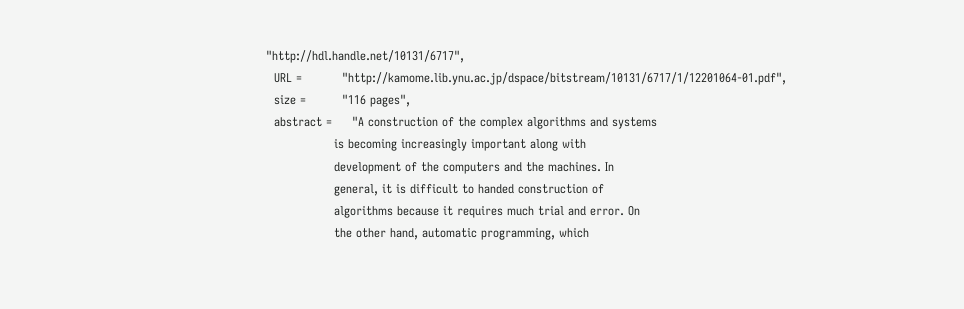"http://hdl.handle.net/10131/6717",
  URL =          "http://kamome.lib.ynu.ac.jp/dspace/bitstream/10131/6717/1/12201064-01.pdf",
  size =         "116 pages",
  abstract =     "A construction of the complex algorithms and systems
                 is becoming increasingly important along with
                 development of the computers and the machines. In
                 general, it is difficult to handed construction of
                 algorithms because it requires much trial and error. On
                 the other hand, automatic programming, which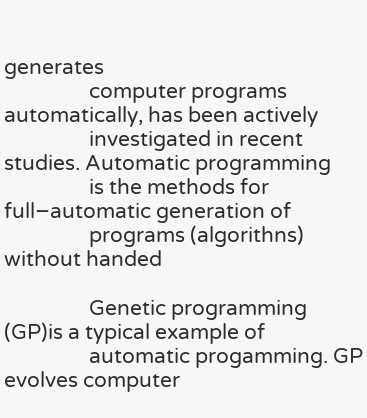generates
                 computer programs automatically, has been actively
                 investigated in recent studies. Automatic programming
                 is the methods for full−automatic generation of
                 programs (algorithns) without handed

                 Genetic programming (GP)is a typical example of
                 automatic progamming. GP evolves computer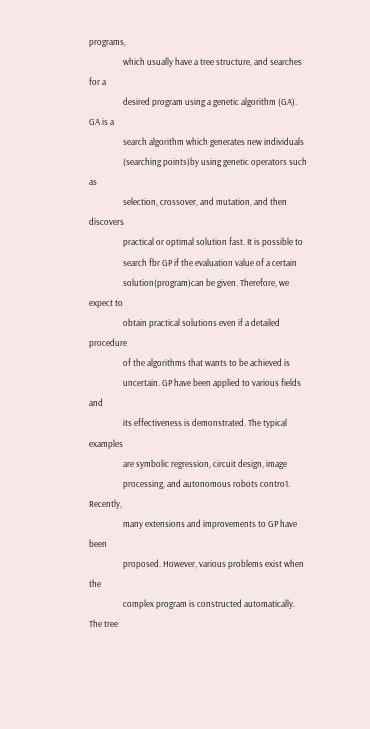programs,
                 which usually have a tree structure, and searches for a
                 desired program using a genetic algorithm (GA). GA is a
                 search algorithm which generates new individuals
                 (searching points)by using genetic operators such as
                 selection, crossover, and mutation, and then discovers
                 practical or optimal solution fast. It is possible to
                 search fbr GP if the evaluation value of a certain
                 solution(program)can be given. Therefore, we expect to
                 obtain practical solutions even if a detailed procedure
                 of the algorithms that wants to be achieved is
                 uncertain. GP have been applied to various fields and
                 its effectiveness is demonstrated. The typical examples
                 are symbolic regression, circuit design, image
                 processing, and autonomous robots contro1. Recently,
                 many extensions and improvements to GP have been
                 proposed. However, various problems exist when the
                 complex program is constructed automatically. The tree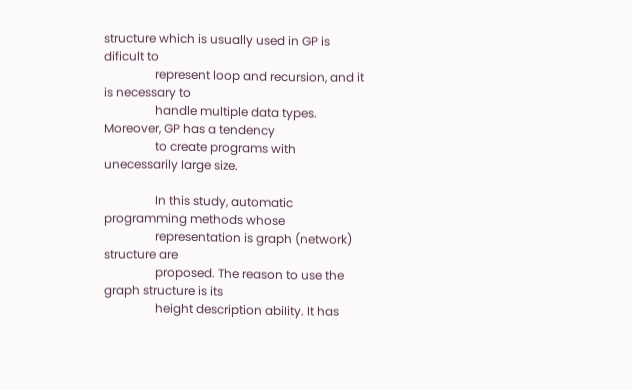structure which is usually used in GP is dificult to
                 represent loop and recursion, and it is necessary to
                 handle multiple data types. Moreover, GP has a tendency
                 to create programs with unecessarily Iarge size.

                 In this study, automatic programming methods whose
                 representation is graph (network) structure are
                 proposed. The reason to use the graph structure is its
                 height description abiIity. It has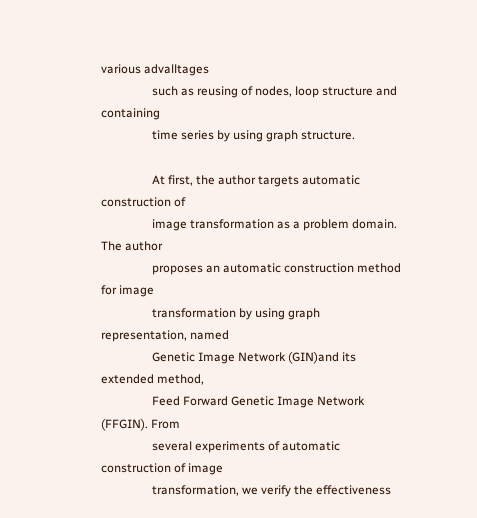various advalltages
                 such as reusing of nodes, loop structure and containing
                 time series by using graph structure.

                 At first, the author targets automatic construction of
                 image transformation as a problem domain. The author
                 proposes an automatic construction method for image
                 transformation by using graph representation, named
                 Genetic Image Network (GIN)and its extended method,
                 Feed Forward Genetic Image Network (FFGIN). From
                 several experiments of automatic construction of image
                 transformation, we verify the effectiveness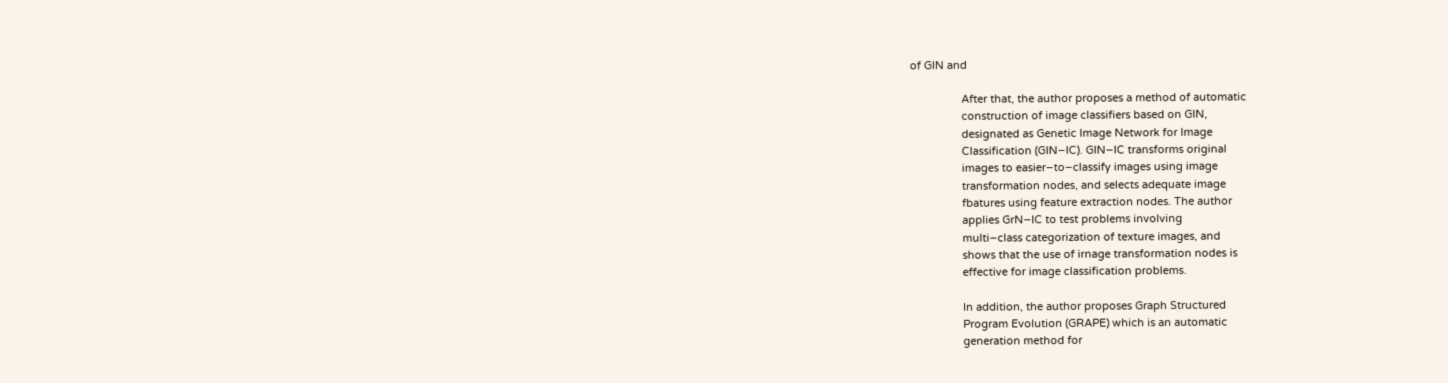of GIN and

                 After that, the author proposes a method of automatic
                 construction of image classifiers based on GIN,
                 designated as Genetic lmage Network for lmage
                 Classification (GIN−IC). GIN−IC transforms original
                 images to easier−to−classify images using image
                 transformation nodes, and selects adequate image
                 fbatures using feature extraction nodes. The author
                 applies GrN−IC to test problems involving
                 multi−class categorization of texture images, and
                 shows that the use of irnage transformation nodes is
                 effective for image classification problems.

                 In addition, the author proposes Graph Structured
                 Program Evolution (GRAPE) which is an automatic
                 generation method for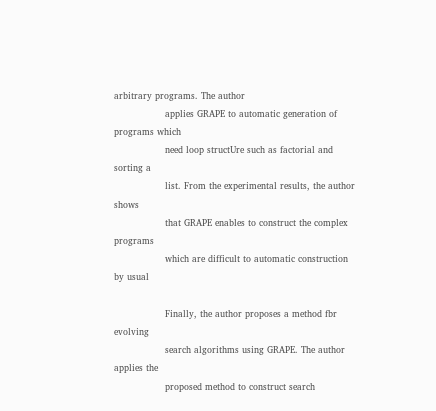arbitrary programs. The author
                 applies GRAPE to automatic generation of programs which
                 need loop structUre such as factorial and sorting a
                 list. From the experimental results, the author shows
                 that GRAPE enables to construct the complex programs
                 which are difficult to automatic construction by usual

                 Finally, the author proposes a method fbr evolving
                 search algorithms using GRAPE. The author applies the
                 proposed method to construct search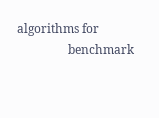algorithms for
                 benchmark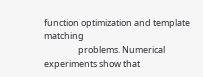function optimization and template matching
                 problems. Numerical experiments show that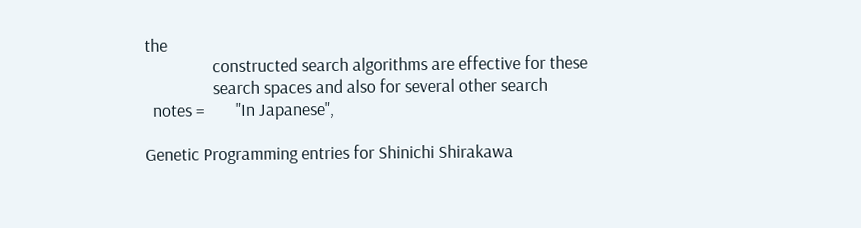the
                 constructed search algorithms are effective for these
                 search spaces and also for several other search
  notes =        "In Japanese",

Genetic Programming entries for Shinichi Shirakawa